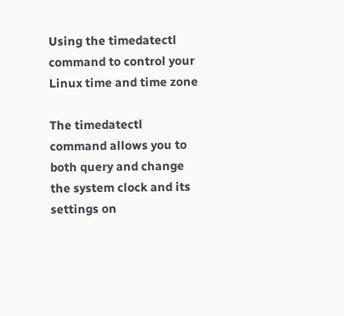Using the timedatectl command to control your Linux time and time zone

The timedatectl command allows you to both query and change the system clock and its settings on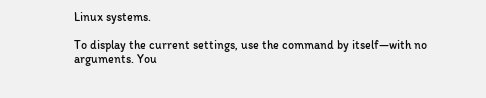Linux systems.

To display the current settings, use the command by itself—with no arguments. You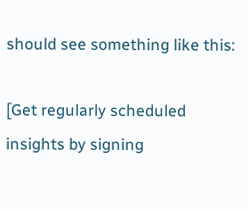should see something like this:

[Get regularly scheduled insights by signing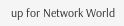up for Network World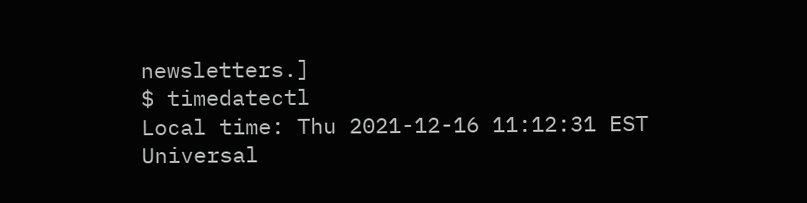newsletters.]
$ timedatectl
Local time: Thu 2021-12-16 11:12:31 EST
Universal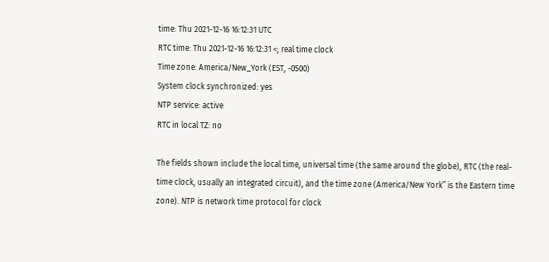time: Thu 2021-12-16 16:12:31 UTC
RTC time: Thu 2021-12-16 16:12:31 <; real time clock
Time zone: America/New_York (EST, -0500)
System clock synchronized: yes
NTP service: active
RTC in local TZ: no

The fields shown include the local time, universal time (the same around the globe), RTC (the real-time clock, usually an integrated circuit), and the time zone (America/New York” is the Eastern time zone). NTP is network time protocol for clock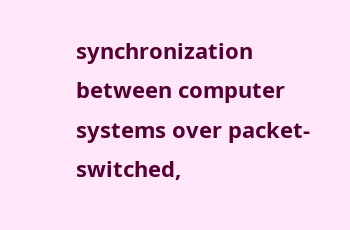synchronization between computer systems over packet-switched,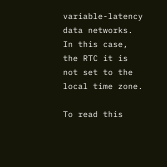variable-latency data networks. In this case, the RTC it is not set to the local time zone.

To read this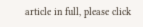article in full, please click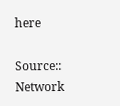here

Source:: Network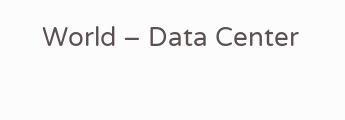World – Data Center